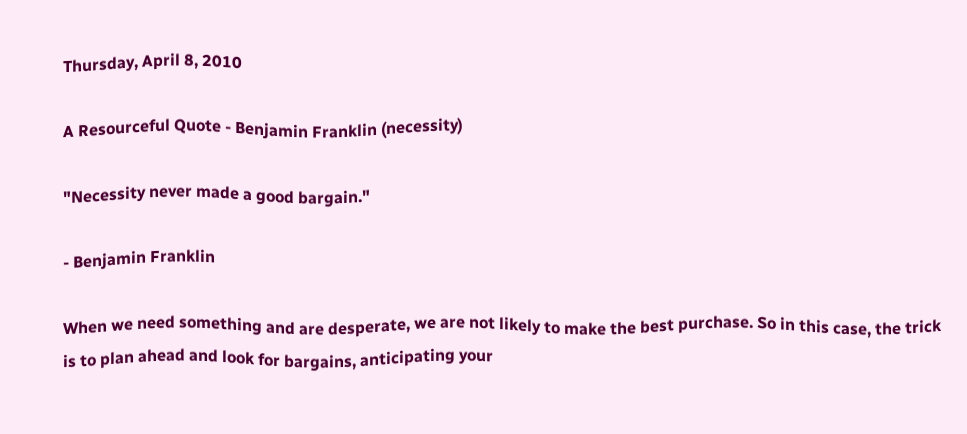Thursday, April 8, 2010

A Resourceful Quote - Benjamin Franklin (necessity)

"Necessity never made a good bargain."

- Benjamin Franklin

When we need something and are desperate, we are not likely to make the best purchase. So in this case, the trick is to plan ahead and look for bargains, anticipating your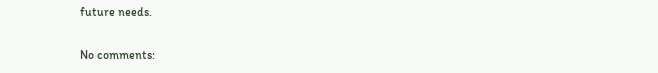future needs.

No comments: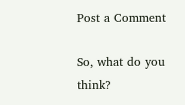Post a Comment

So, what do you think?